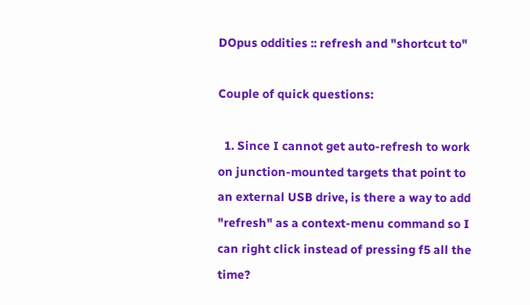DOpus oddities :: refresh and "shortcut to"

Couple of quick questions:

  1. Since I cannot get auto-refresh to work on junction-mounted targets that point to an external USB drive, is there a way to add "refresh" as a context-menu command so I can right click instead of pressing f5 all the time?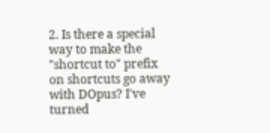2. Is there a special way to make the "shortcut to" prefix on shortcuts go away with DOpus? I've turned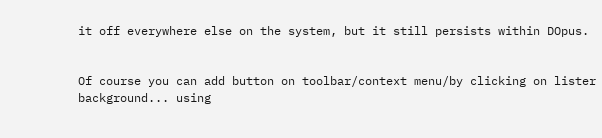it off everywhere else on the system, but it still persists within DOpus.


Of course you can add button on toolbar/context menu/by clicking on lister background... using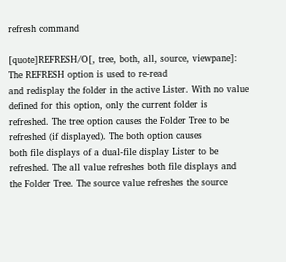refresh command

[quote]REFRESH/O[, tree, both, all, source, viewpane]: The REFRESH option is used to re-read
and redisplay the folder in the active Lister. With no value defined for this option, only the current folder is
refreshed. The tree option causes the Folder Tree to be refreshed (if displayed). The both option causes
both file displays of a dual-file display Lister to be refreshed. The all value refreshes both file displays and
the Folder Tree. The source value refreshes the source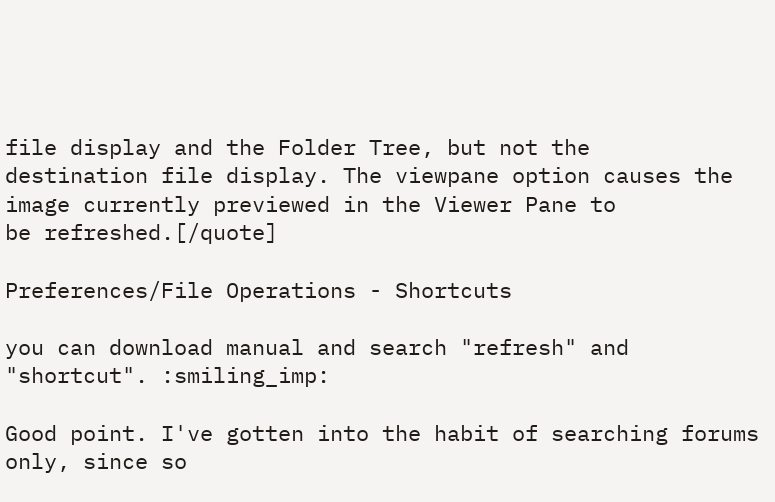file display and the Folder Tree, but not the
destination file display. The viewpane option causes the image currently previewed in the Viewer Pane to
be refreshed.[/quote]

Preferences/File Operations - Shortcuts

you can download manual and search "refresh" and "shortcut". :smiling_imp:

Good point. I've gotten into the habit of searching forums only, since so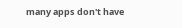many apps don't have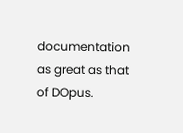documentation as great as that of DOpus.